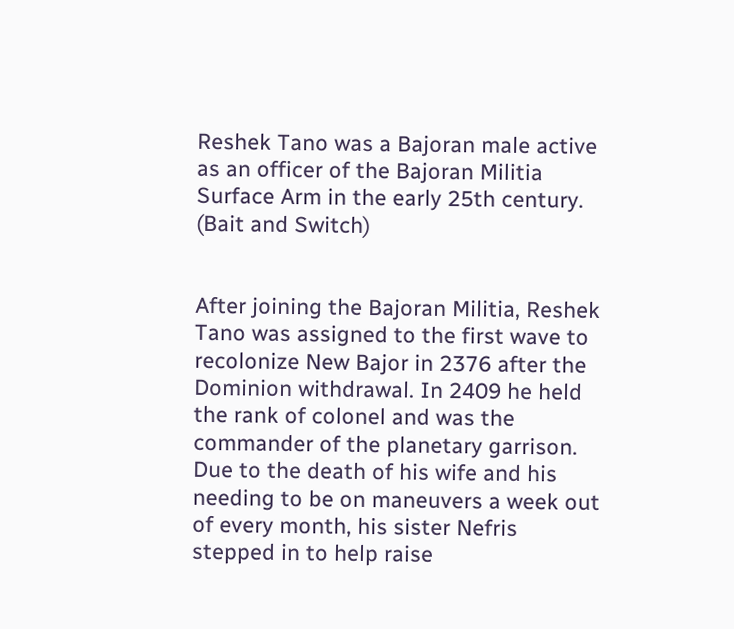Reshek Tano was a Bajoran male active as an officer of the Bajoran Militia Surface Arm in the early 25th century. (Bait and Switch)


After joining the Bajoran Militia, Reshek Tano was assigned to the first wave to recolonize New Bajor in 2376 after the Dominion withdrawal. In 2409 he held the rank of colonel and was the commander of the planetary garrison. Due to the death of his wife and his needing to be on maneuvers a week out of every month, his sister Nefris stepped in to help raise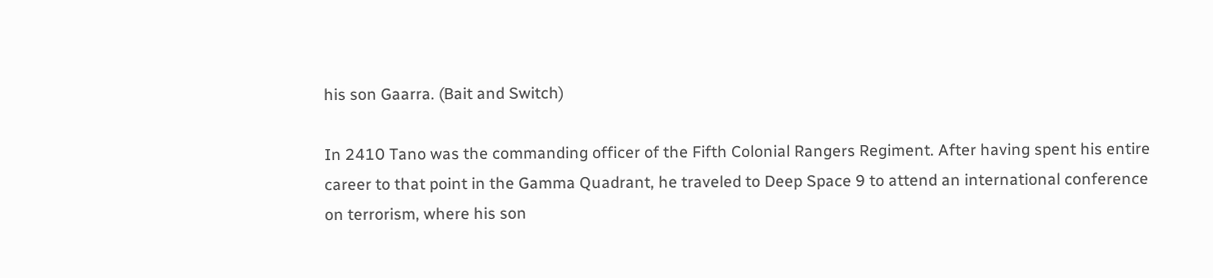his son Gaarra. (Bait and Switch)

In 2410 Tano was the commanding officer of the Fifth Colonial Rangers Regiment. After having spent his entire career to that point in the Gamma Quadrant, he traveled to Deep Space 9 to attend an international conference on terrorism, where his son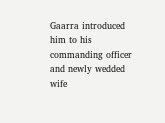Gaarra introduced him to his commanding officer and newly wedded wife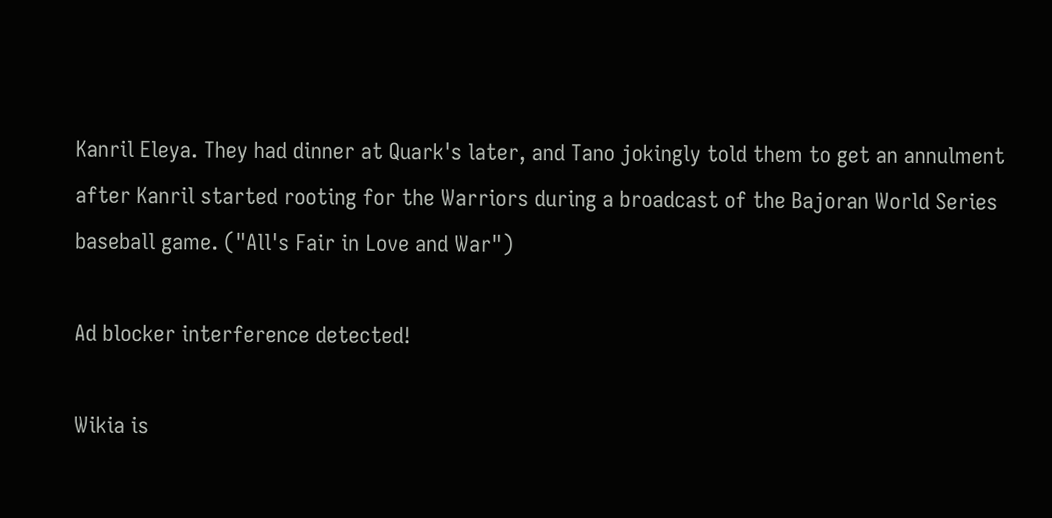Kanril Eleya. They had dinner at Quark's later, and Tano jokingly told them to get an annulment after Kanril started rooting for the Warriors during a broadcast of the Bajoran World Series baseball game. ("All's Fair in Love and War")

Ad blocker interference detected!

Wikia is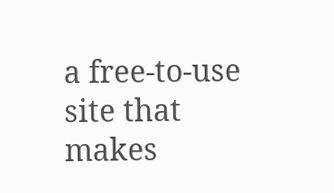a free-to-use site that makes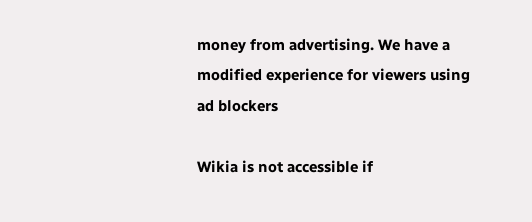money from advertising. We have a modified experience for viewers using ad blockers

Wikia is not accessible if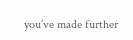you’ve made further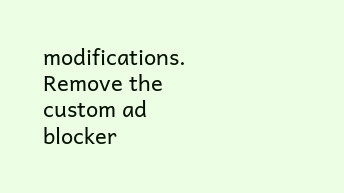modifications. Remove the custom ad blocker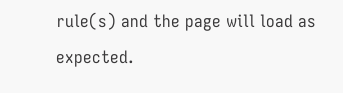rule(s) and the page will load as expected.